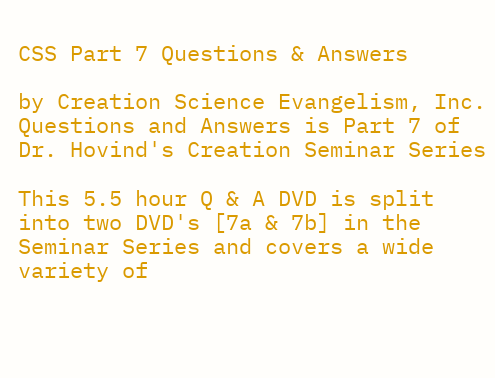CSS Part 7 Questions & Answers

by Creation Science Evangelism, Inc.
Questions and Answers is Part 7 of Dr. Hovind's Creation Seminar Series

This 5.5 hour Q & A DVD is split into two DVD's [7a & 7b] in the Seminar Series and covers a wide variety of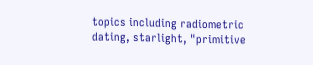topics including radiometric dating, starlight, "primitive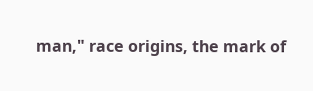man," race origins, the mark of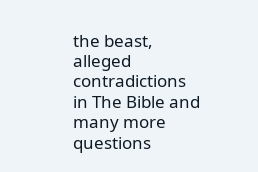the beast, alleged contradictions in The Bible and many more questions